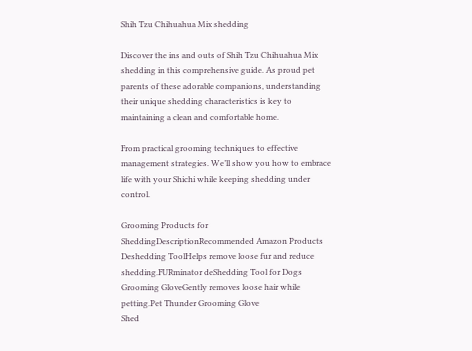Shih Tzu Chihuahua Mix shedding

Discover the ins and outs of Shih Tzu Chihuahua Mix shedding in this comprehensive guide. As proud pet parents of these adorable companions, understanding their unique shedding characteristics is key to maintaining a clean and comfortable home.

From practical grooming techniques to effective management strategies. We’ll show you how to embrace life with your Shichi while keeping shedding under control.

Grooming Products for SheddingDescriptionRecommended Amazon Products
Deshedding ToolHelps remove loose fur and reduce shedding.FURminator deShedding Tool for Dogs
Grooming GloveGently removes loose hair while petting.Pet Thunder Grooming Glove
Shed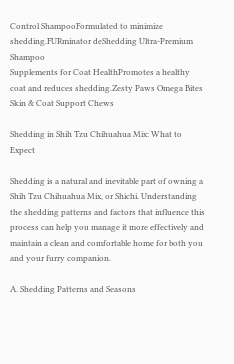Control ShampooFormulated to minimize shedding.FURminator deShedding Ultra-Premium Shampoo
Supplements for Coat HealthPromotes a healthy coat and reduces shedding.Zesty Paws Omega Bites Skin & Coat Support Chews

Shedding in Shih Tzu Chihuahua Mix: What to Expect

Shedding is a natural and inevitable part of owning a Shih Tzu Chihuahua Mix, or Shichi. Understanding the shedding patterns and factors that influence this process can help you manage it more effectively and maintain a clean and comfortable home for both you and your furry companion.

A. Shedding Patterns and Seasons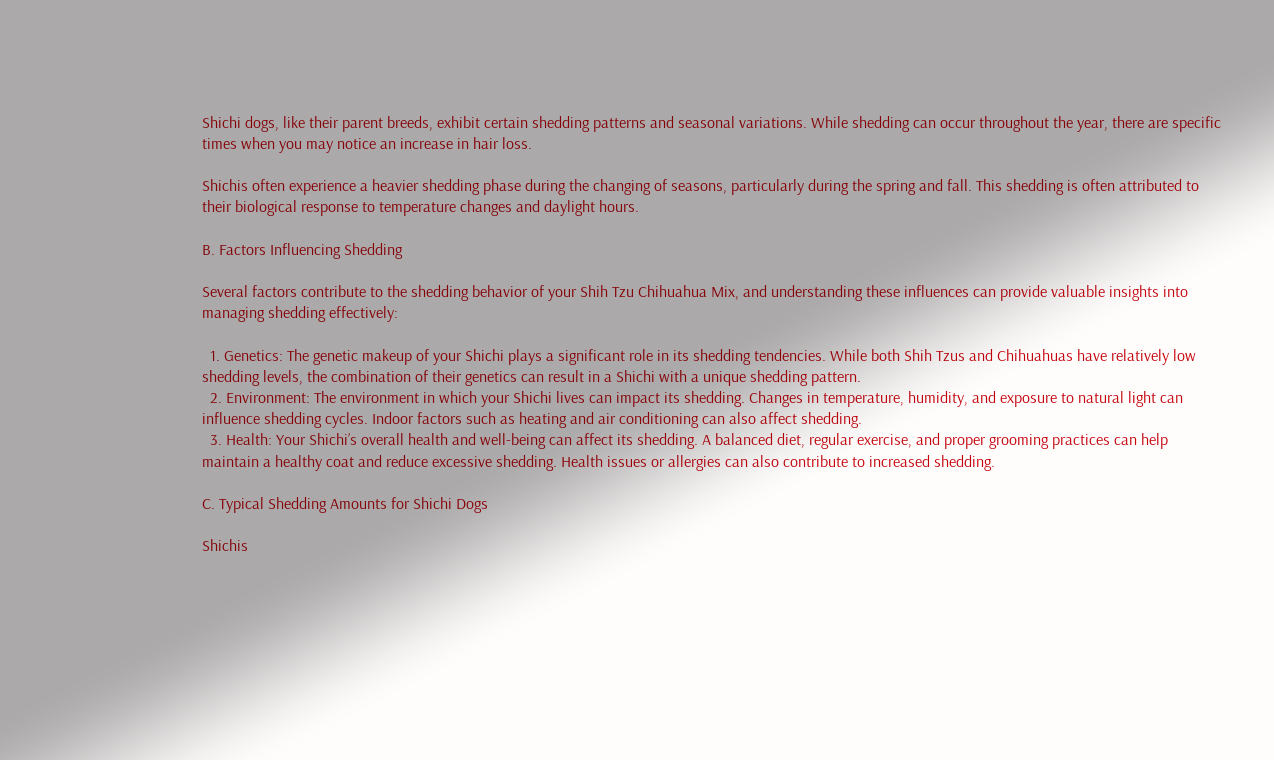Shichi dogs, like their parent breeds, exhibit certain shedding patterns and seasonal variations. While shedding can occur throughout the year, there are specific times when you may notice an increase in hair loss.

Shichis often experience a heavier shedding phase during the changing of seasons, particularly during the spring and fall. This shedding is often attributed to their biological response to temperature changes and daylight hours.

B. Factors Influencing Shedding

Several factors contribute to the shedding behavior of your Shih Tzu Chihuahua Mix, and understanding these influences can provide valuable insights into managing shedding effectively:

  1. Genetics: The genetic makeup of your Shichi plays a significant role in its shedding tendencies. While both Shih Tzus and Chihuahuas have relatively low shedding levels, the combination of their genetics can result in a Shichi with a unique shedding pattern.
  2. Environment: The environment in which your Shichi lives can impact its shedding. Changes in temperature, humidity, and exposure to natural light can influence shedding cycles. Indoor factors such as heating and air conditioning can also affect shedding.
  3. Health: Your Shichi’s overall health and well-being can affect its shedding. A balanced diet, regular exercise, and proper grooming practices can help maintain a healthy coat and reduce excessive shedding. Health issues or allergies can also contribute to increased shedding.

C. Typical Shedding Amounts for Shichi Dogs

Shichis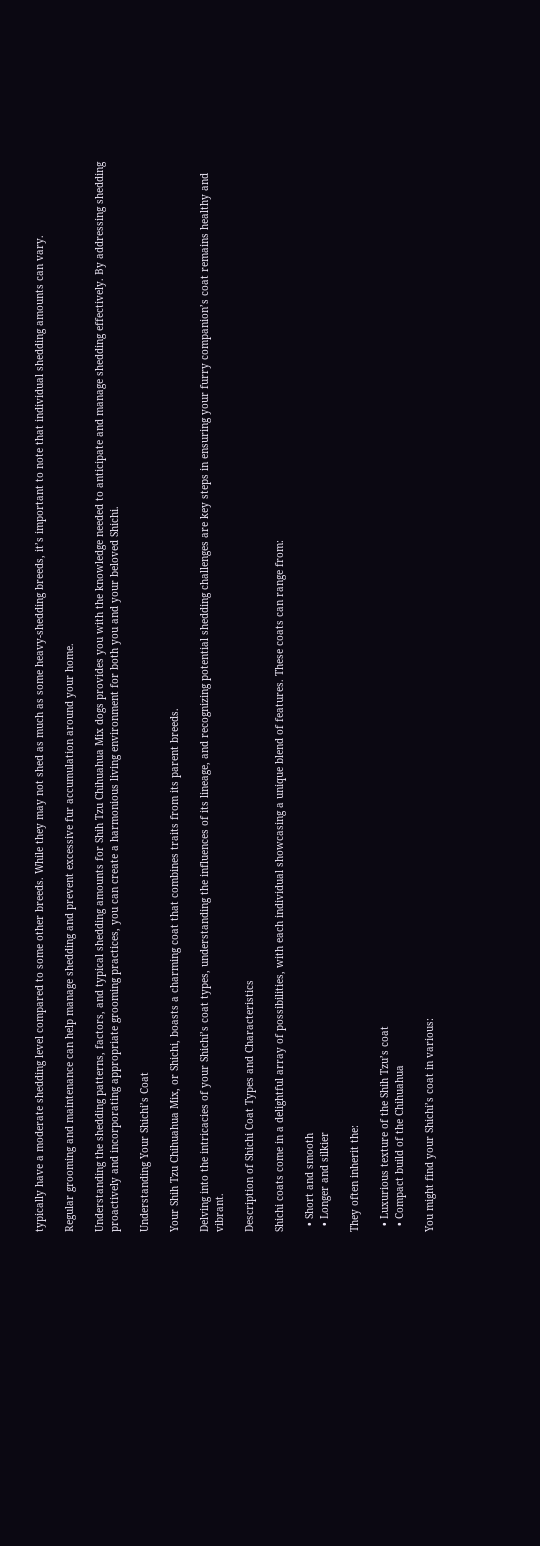typically have a moderate shedding level compared to some other breeds. While they may not shed as much as some heavy-shedding breeds, it’s important to note that individual shedding amounts can vary.

Regular grooming and maintenance can help manage shedding and prevent excessive fur accumulation around your home.

Understanding the shedding patterns, factors, and typical shedding amounts for Shih Tzu Chihuahua Mix dogs provides you with the knowledge needed to anticipate and manage shedding effectively. By addressing shedding proactively and incorporating appropriate grooming practices, you can create a harmonious living environment for both you and your beloved Shichi.

Understanding Your Shichi’s Coat

Your Shih Tzu Chihuahua Mix, or Shichi, boasts a charming coat that combines traits from its parent breeds.

Delving into the intricacies of your Shichi’s coat types, understanding the influences of its lineage, and recognizing potential shedding challenges are key steps in ensuring your furry companion’s coat remains healthy and vibrant.

Description of Shichi Coat Types and Characteristics

Shichi coats come in a delightful array of possibilities, with each individual showcasing a unique blend of features. These coats can range from:

  • Short and smooth
  • Longer and silkier

They often inherit the:

  • Luxurious texture of the Shih Tzu’s coat
  • Compact build of the Chihuahua

You might find your Shichi’s coat in various: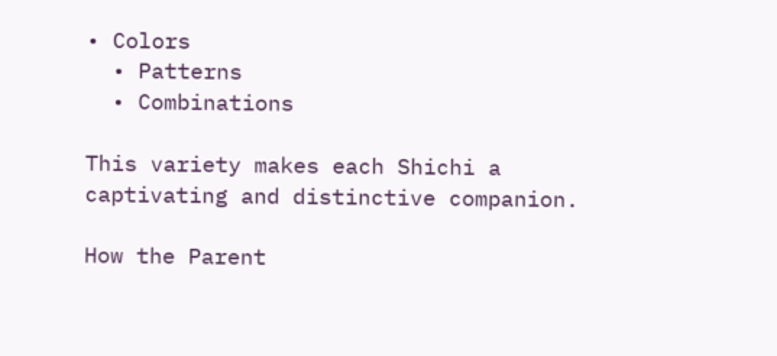• Colors
  • Patterns
  • Combinations

This variety makes each Shichi a captivating and distinctive companion.

How the Parent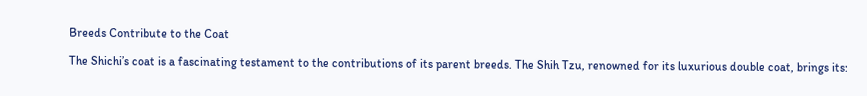Breeds Contribute to the Coat

The Shichi’s coat is a fascinating testament to the contributions of its parent breeds. The Shih Tzu, renowned for its luxurious double coat, brings its: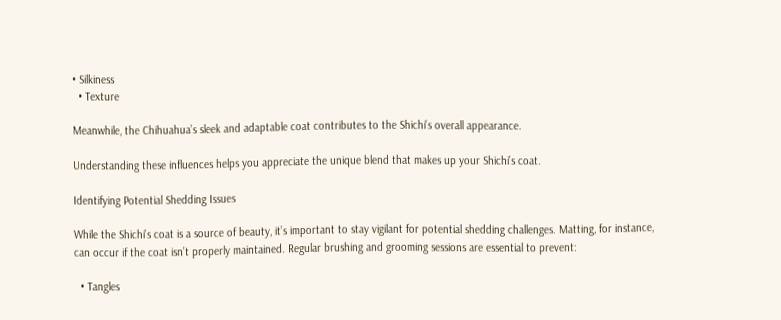• Silkiness
  • Texture

Meanwhile, the Chihuahua’s sleek and adaptable coat contributes to the Shichi’s overall appearance.

Understanding these influences helps you appreciate the unique blend that makes up your Shichi’s coat.

Identifying Potential Shedding Issues

While the Shichi’s coat is a source of beauty, it’s important to stay vigilant for potential shedding challenges. Matting, for instance, can occur if the coat isn’t properly maintained. Regular brushing and grooming sessions are essential to prevent:

  • Tangles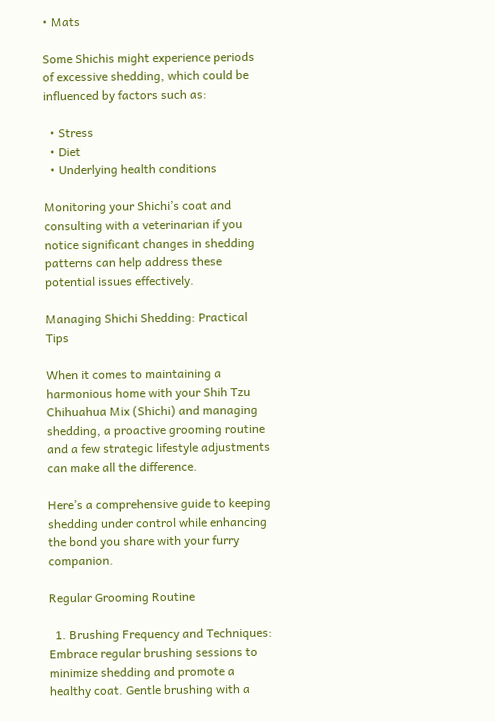• Mats

Some Shichis might experience periods of excessive shedding, which could be influenced by factors such as:

  • Stress
  • Diet
  • Underlying health conditions

Monitoring your Shichi’s coat and consulting with a veterinarian if you notice significant changes in shedding patterns can help address these potential issues effectively.

Managing Shichi Shedding: Practical Tips

When it comes to maintaining a harmonious home with your Shih Tzu Chihuahua Mix (Shichi) and managing shedding, a proactive grooming routine and a few strategic lifestyle adjustments can make all the difference.

Here’s a comprehensive guide to keeping shedding under control while enhancing the bond you share with your furry companion.

Regular Grooming Routine

  1. Brushing Frequency and Techniques: Embrace regular brushing sessions to minimize shedding and promote a healthy coat. Gentle brushing with a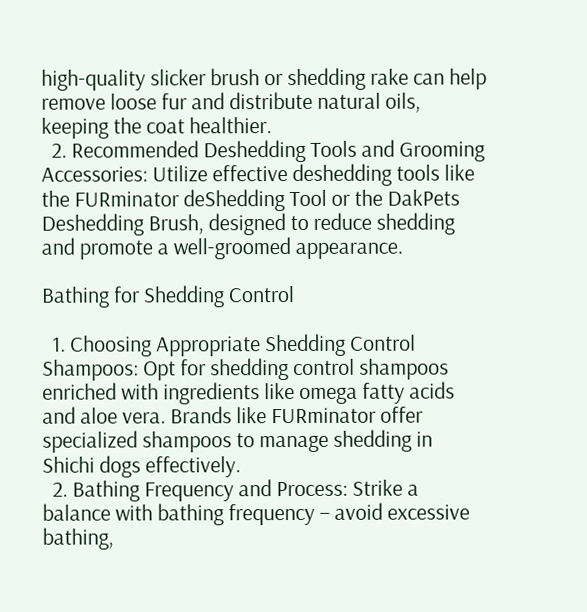high-quality slicker brush or shedding rake can help remove loose fur and distribute natural oils, keeping the coat healthier.
  2. Recommended Deshedding Tools and Grooming Accessories: Utilize effective deshedding tools like the FURminator deShedding Tool or the DakPets Deshedding Brush, designed to reduce shedding and promote a well-groomed appearance.

Bathing for Shedding Control

  1. Choosing Appropriate Shedding Control Shampoos: Opt for shedding control shampoos enriched with ingredients like omega fatty acids and aloe vera. Brands like FURminator offer specialized shampoos to manage shedding in Shichi dogs effectively.
  2. Bathing Frequency and Process: Strike a balance with bathing frequency – avoid excessive bathing,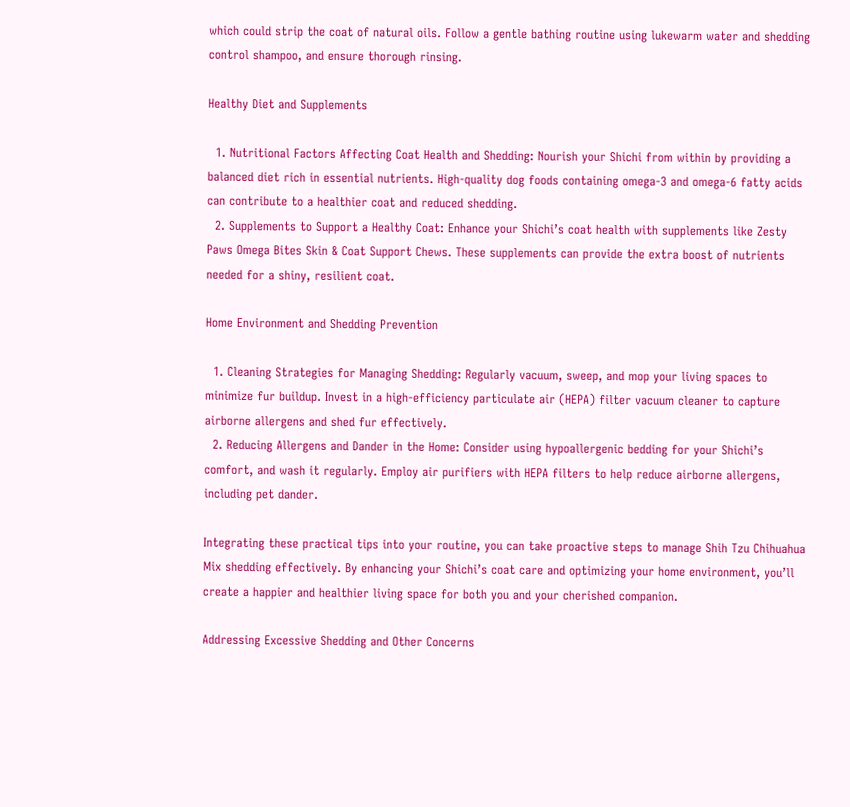which could strip the coat of natural oils. Follow a gentle bathing routine using lukewarm water and shedding control shampoo, and ensure thorough rinsing.

Healthy Diet and Supplements

  1. Nutritional Factors Affecting Coat Health and Shedding: Nourish your Shichi from within by providing a balanced diet rich in essential nutrients. High-quality dog foods containing omega-3 and omega-6 fatty acids can contribute to a healthier coat and reduced shedding.
  2. Supplements to Support a Healthy Coat: Enhance your Shichi’s coat health with supplements like Zesty Paws Omega Bites Skin & Coat Support Chews. These supplements can provide the extra boost of nutrients needed for a shiny, resilient coat.

Home Environment and Shedding Prevention

  1. Cleaning Strategies for Managing Shedding: Regularly vacuum, sweep, and mop your living spaces to minimize fur buildup. Invest in a high-efficiency particulate air (HEPA) filter vacuum cleaner to capture airborne allergens and shed fur effectively.
  2. Reducing Allergens and Dander in the Home: Consider using hypoallergenic bedding for your Shichi’s comfort, and wash it regularly. Employ air purifiers with HEPA filters to help reduce airborne allergens, including pet dander.

Integrating these practical tips into your routine, you can take proactive steps to manage Shih Tzu Chihuahua Mix shedding effectively. By enhancing your Shichi’s coat care and optimizing your home environment, you’ll create a happier and healthier living space for both you and your cherished companion.

Addressing Excessive Shedding and Other Concerns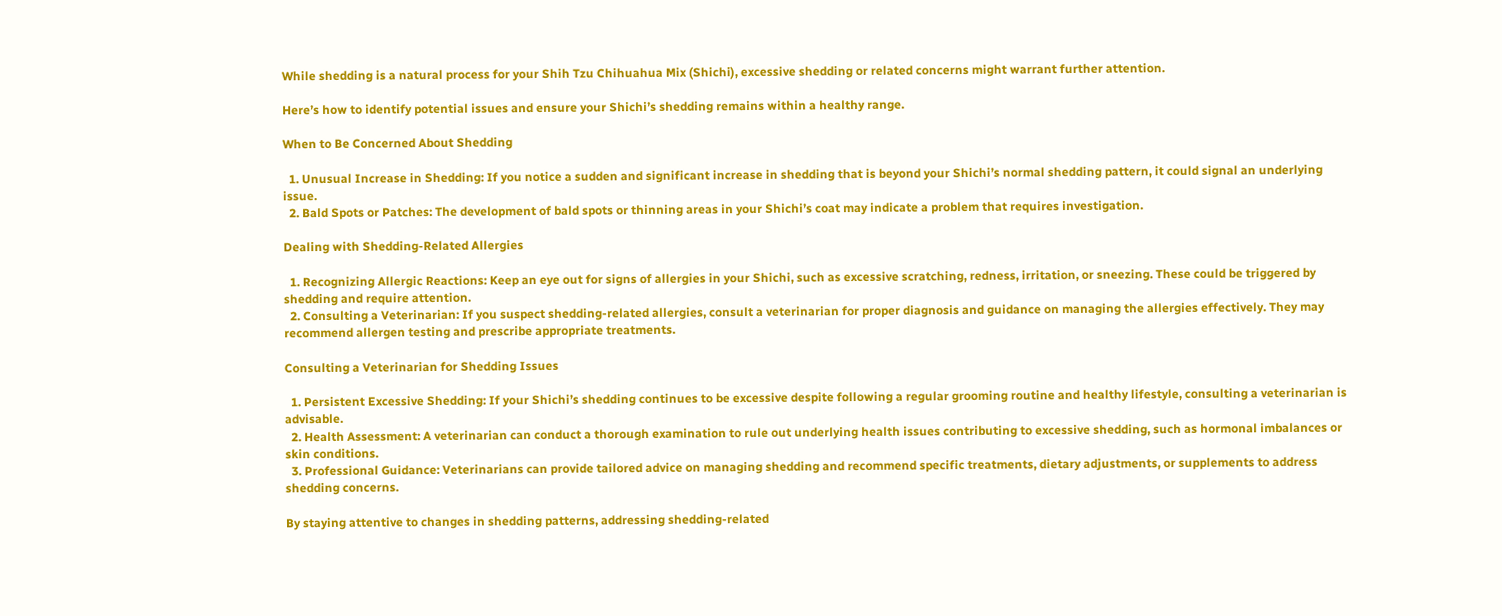While shedding is a natural process for your Shih Tzu Chihuahua Mix (Shichi), excessive shedding or related concerns might warrant further attention.

Here’s how to identify potential issues and ensure your Shichi’s shedding remains within a healthy range.

When to Be Concerned About Shedding

  1. Unusual Increase in Shedding: If you notice a sudden and significant increase in shedding that is beyond your Shichi’s normal shedding pattern, it could signal an underlying issue.
  2. Bald Spots or Patches: The development of bald spots or thinning areas in your Shichi’s coat may indicate a problem that requires investigation.

Dealing with Shedding-Related Allergies

  1. Recognizing Allergic Reactions: Keep an eye out for signs of allergies in your Shichi, such as excessive scratching, redness, irritation, or sneezing. These could be triggered by shedding and require attention.
  2. Consulting a Veterinarian: If you suspect shedding-related allergies, consult a veterinarian for proper diagnosis and guidance on managing the allergies effectively. They may recommend allergen testing and prescribe appropriate treatments.

Consulting a Veterinarian for Shedding Issues

  1. Persistent Excessive Shedding: If your Shichi’s shedding continues to be excessive despite following a regular grooming routine and healthy lifestyle, consulting a veterinarian is advisable.
  2. Health Assessment: A veterinarian can conduct a thorough examination to rule out underlying health issues contributing to excessive shedding, such as hormonal imbalances or skin conditions.
  3. Professional Guidance: Veterinarians can provide tailored advice on managing shedding and recommend specific treatments, dietary adjustments, or supplements to address shedding concerns.

By staying attentive to changes in shedding patterns, addressing shedding-related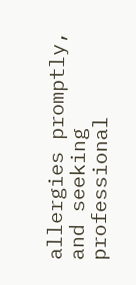allergies promptly, and seeking professional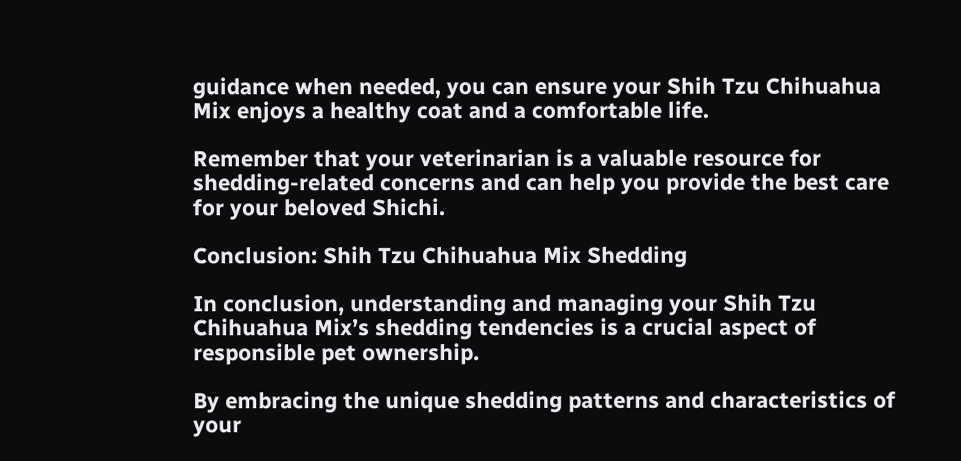guidance when needed, you can ensure your Shih Tzu Chihuahua Mix enjoys a healthy coat and a comfortable life.

Remember that your veterinarian is a valuable resource for shedding-related concerns and can help you provide the best care for your beloved Shichi.

Conclusion: Shih Tzu Chihuahua Mix Shedding

In conclusion, understanding and managing your Shih Tzu Chihuahua Mix’s shedding tendencies is a crucial aspect of responsible pet ownership.

By embracing the unique shedding patterns and characteristics of your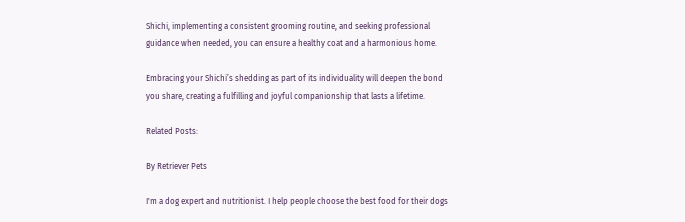Shichi, implementing a consistent grooming routine, and seeking professional guidance when needed, you can ensure a healthy coat and a harmonious home.

Embracing your Shichi’s shedding as part of its individuality will deepen the bond you share, creating a fulfilling and joyful companionship that lasts a lifetime.

Related Posts:

By Retriever Pets

I'm a dog expert and nutritionist. I help people choose the best food for their dogs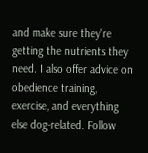and make sure they're getting the nutrients they need. I also offer advice on obedience training, exercise, and everything else dog-related. Follow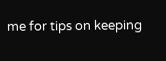me for tips on keeping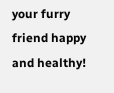your furry friend happy and healthy!